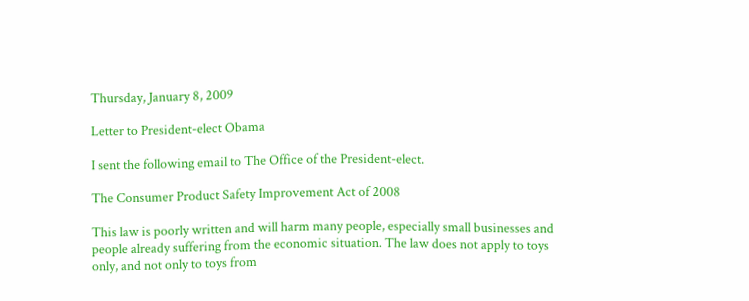Thursday, January 8, 2009

Letter to President-elect Obama

I sent the following email to The Office of the President-elect.

The Consumer Product Safety Improvement Act of 2008

This law is poorly written and will harm many people, especially small businesses and people already suffering from the economic situation. The law does not apply to toys only, and not only to toys from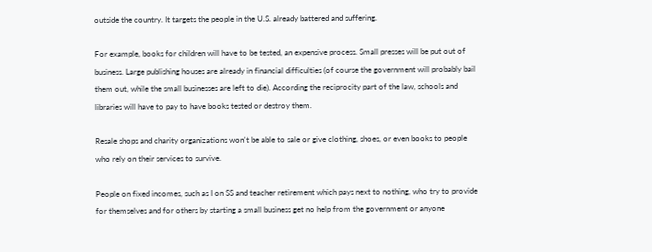outside the country. It targets the people in the U.S. already battered and suffering.

For example, books for children will have to be tested, an expensive process. Small presses will be put out of business. Large publishing houses are already in financial difficulties (of course the government will probably bail them out, while the small businesses are left to die). According the reciprocity part of the law, schools and libraries will have to pay to have books tested or destroy them.

Resale shops and charity organizations won't be able to sale or give clothing, shoes, or even books to people who rely on their services to survive.

People on fixed incomes, such as I on SS and teacher retirement which pays next to nothing, who try to provide for themselves and for others by starting a small business get no help from the government or anyone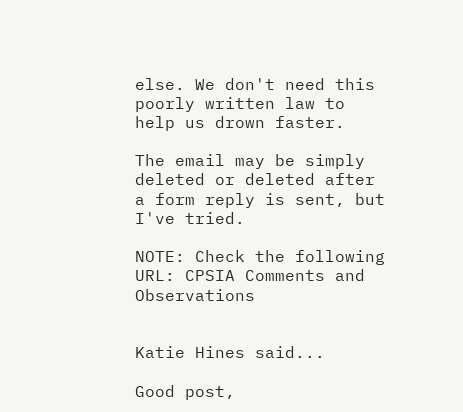else. We don't need this poorly written law to help us drown faster.

The email may be simply deleted or deleted after a form reply is sent, but I've tried.

NOTE: Check the following URL: CPSIA Comments and Observations


Katie Hines said...

Good post,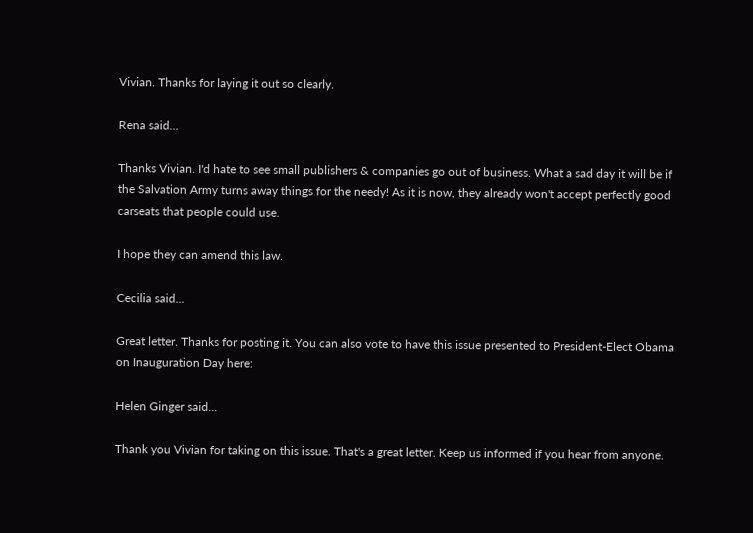Vivian. Thanks for laying it out so clearly.

Rena said...

Thanks Vivian. I'd hate to see small publishers & companies go out of business. What a sad day it will be if the Salvation Army turns away things for the needy! As it is now, they already won't accept perfectly good carseats that people could use.

I hope they can amend this law.

Cecilia said...

Great letter. Thanks for posting it. You can also vote to have this issue presented to President-Elect Obama on Inauguration Day here:

Helen Ginger said...

Thank you Vivian for taking on this issue. That's a great letter. Keep us informed if you hear from anyone.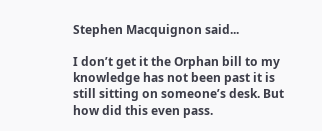Stephen Macquignon said...

I don’t get it the Orphan bill to my knowledge has not been past it is still sitting on someone’s desk. But how did this even pass.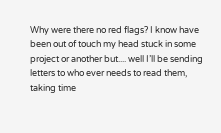Why were there no red flags? I know have been out of touch my head stuck in some project or another but.... well I’ll be sending letters to who ever needs to read them, taking time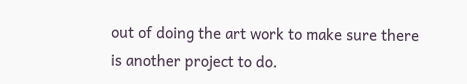out of doing the art work to make sure there is another project to do.